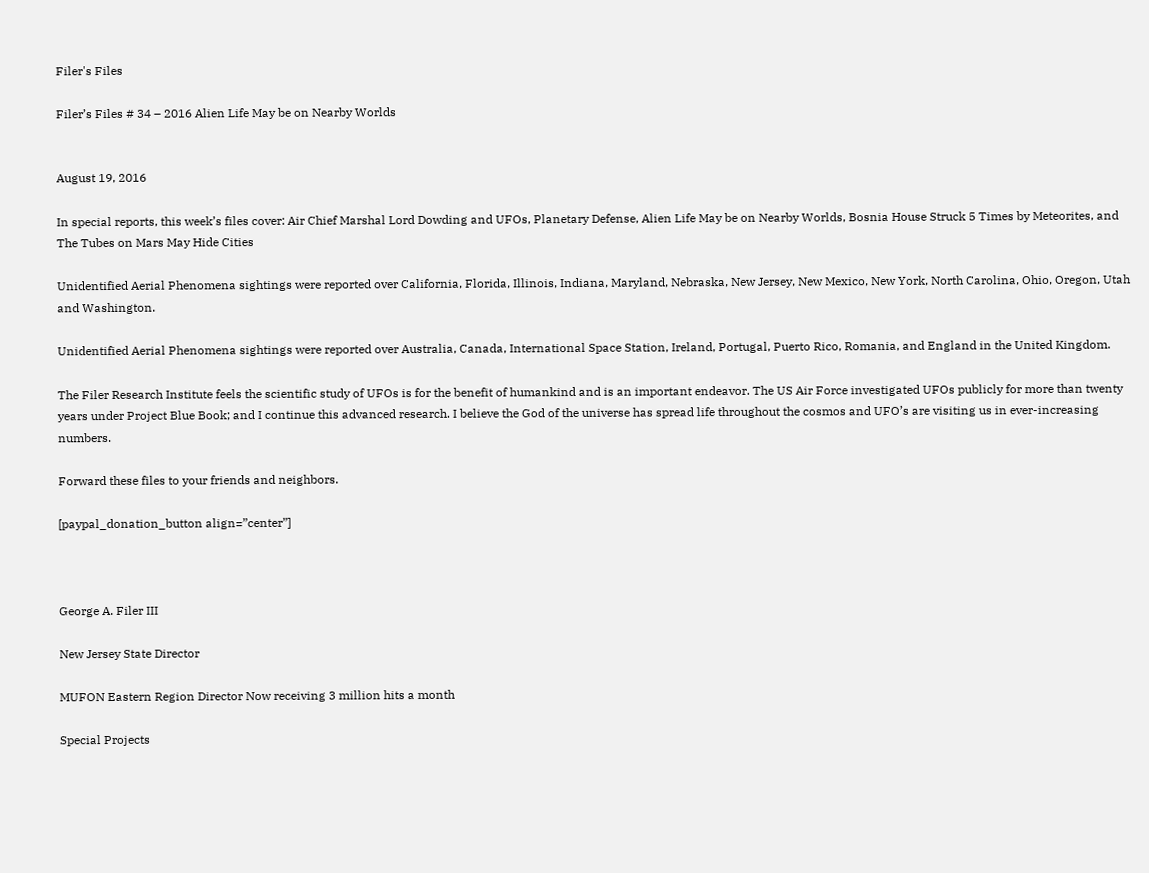Filer's Files

Filer’s Files # 34 – 2016 Alien Life May be on Nearby Worlds


August 19, 2016

In special reports, this week’s files cover: Air Chief Marshal Lord Dowding and UFOs, Planetary Defense, Alien Life May be on Nearby Worlds, Bosnia House Struck 5 Times by Meteorites, and The Tubes on Mars May Hide Cities

Unidentified Aerial Phenomena sightings were reported over California, Florida, Illinois, Indiana, Maryland, Nebraska, New Jersey, New Mexico, New York, North Carolina, Ohio, Oregon, Utah and Washington.

Unidentified Aerial Phenomena sightings were reported over Australia, Canada, International Space Station, Ireland, Portugal, Puerto Rico, Romania, and England in the United Kingdom.

The Filer Research Institute feels the scientific study of UFOs is for the benefit of humankind and is an important endeavor. The US Air Force investigated UFOs publicly for more than twenty years under Project Blue Book; and I continue this advanced research. I believe the God of the universe has spread life throughout the cosmos and UFO’s are visiting us in ever-increasing numbers.

Forward these files to your friends and neighbors.

[paypal_donation_button align=”center”]



George A. Filer III

New Jersey State Director

MUFON Eastern Region Director Now receiving 3 million hits a month

Special Projects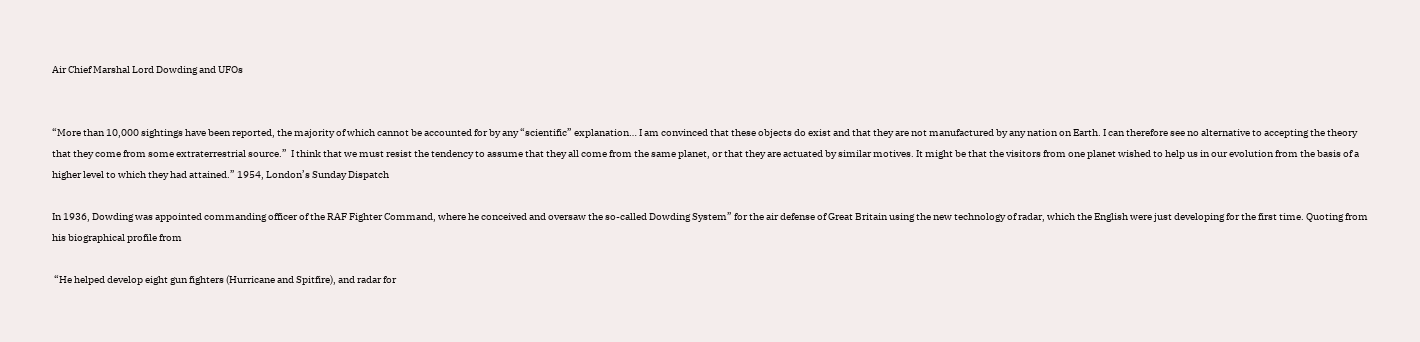Air Chief Marshal Lord Dowding and UFOs


“More than 10,000 sightings have been reported, the majority of which cannot be accounted for by any “scientific” explanation… I am convinced that these objects do exist and that they are not manufactured by any nation on Earth. I can therefore see no alternative to accepting the theory that they come from some extraterrestrial source.”  I think that we must resist the tendency to assume that they all come from the same planet, or that they are actuated by similar motives. It might be that the visitors from one planet wished to help us in our evolution from the basis of a higher level to which they had attained.” 1954, London’s Sunday Dispatch

In 1936, Dowding was appointed commanding officer of the RAF Fighter Command, where he conceived and oversaw the so-called Dowding System” for the air defense of Great Britain using the new technology of radar, which the English were just developing for the first time. Quoting from his biographical profile from

 “He helped develop eight gun fighters (Hurricane and Spitfire), and radar for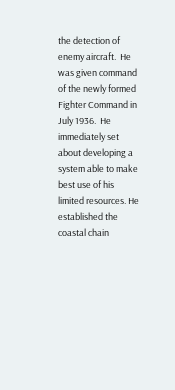the detection of enemy aircraft.  He was given command of the newly formed Fighter Command in July 1936.  He immediately set about developing a system able to make best use of his limited resources. He established the coastal chain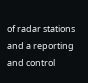of radar stations and a reporting and control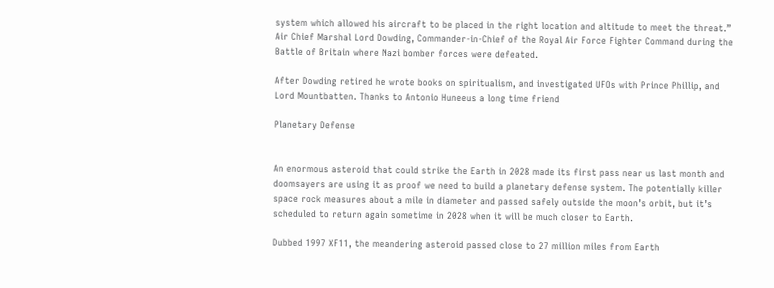system which allowed his aircraft to be placed in the right location and altitude to meet the threat.” Air Chief Marshal Lord Dowding, Commander-in-Chief of the Royal Air Force Fighter Command during the Battle of Britain where Nazi bomber forces were defeated.

After Dowding retired he wrote books on spiritualism, and investigated UFOs with Prince Phillip, and Lord Mountbatten. Thanks to Antonio Huneeus a long time friend

Planetary Defense


An enormous asteroid that could strike the Earth in 2028 made its first pass near us last month and doomsayers are using it as proof we need to build a planetary defense system. The potentially killer space rock measures about a mile in diameter and passed safely outside the moon’s orbit, but it’s scheduled to return again sometime in 2028 when it will be much closer to Earth.

Dubbed 1997 XF11, the meandering asteroid passed close to 27 million miles from Earth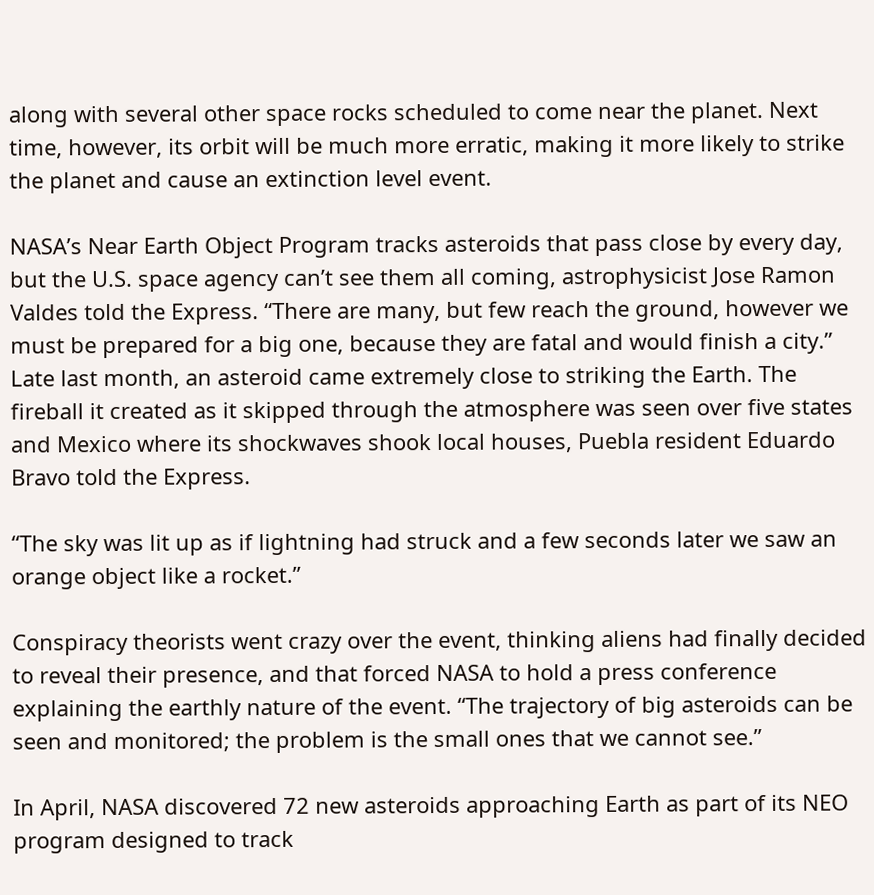along with several other space rocks scheduled to come near the planet. Next time, however, its orbit will be much more erratic, making it more likely to strike the planet and cause an extinction level event.

NASA’s Near Earth Object Program tracks asteroids that pass close by every day, but the U.S. space agency can’t see them all coming, astrophysicist Jose Ramon Valdes told the Express. “There are many, but few reach the ground, however we must be prepared for a big one, because they are fatal and would finish a city.” Late last month, an asteroid came extremely close to striking the Earth. The fireball it created as it skipped through the atmosphere was seen over five states and Mexico where its shockwaves shook local houses, Puebla resident Eduardo Bravo told the Express.

“The sky was lit up as if lightning had struck and a few seconds later we saw an orange object like a rocket.”

Conspiracy theorists went crazy over the event, thinking aliens had finally decided to reveal their presence, and that forced NASA to hold a press conference explaining the earthly nature of the event. “The trajectory of big asteroids can be seen and monitored; the problem is the small ones that we cannot see.”

In April, NASA discovered 72 new asteroids approaching Earth as part of its NEO program designed to track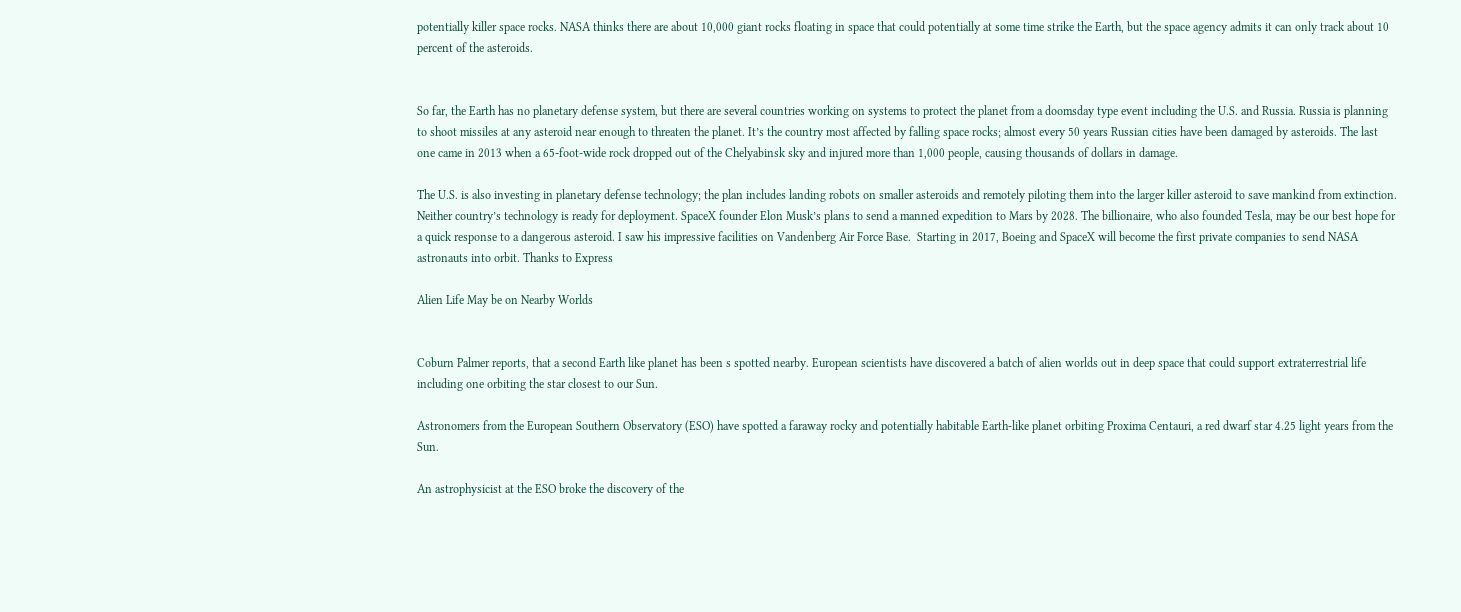potentially killer space rocks. NASA thinks there are about 10,000 giant rocks floating in space that could potentially at some time strike the Earth, but the space agency admits it can only track about 10 percent of the asteroids.


So far, the Earth has no planetary defense system, but there are several countries working on systems to protect the planet from a doomsday type event including the U.S. and Russia. Russia is planning to shoot missiles at any asteroid near enough to threaten the planet. It’s the country most affected by falling space rocks; almost every 50 years Russian cities have been damaged by asteroids. The last one came in 2013 when a 65-foot-wide rock dropped out of the Chelyabinsk sky and injured more than 1,000 people, causing thousands of dollars in damage.

The U.S. is also investing in planetary defense technology; the plan includes landing robots on smaller asteroids and remotely piloting them into the larger killer asteroid to save mankind from extinction. Neither country’s technology is ready for deployment. SpaceX founder Elon Musk’s plans to send a manned expedition to Mars by 2028. The billionaire, who also founded Tesla, may be our best hope for a quick response to a dangerous asteroid. I saw his impressive facilities on Vandenberg Air Force Base.  Starting in 2017, Boeing and SpaceX will become the first private companies to send NASA astronauts into orbit. Thanks to Express

Alien Life May be on Nearby Worlds


Coburn Palmer reports, that a second Earth like planet has been s spotted nearby. European scientists have discovered a batch of alien worlds out in deep space that could support extraterrestrial life including one orbiting the star closest to our Sun.

Astronomers from the European Southern Observatory (ESO) have spotted a faraway rocky and potentially habitable Earth-like planet orbiting Proxima Centauri, a red dwarf star 4.25 light years from the Sun.

An astrophysicist at the ESO broke the discovery of the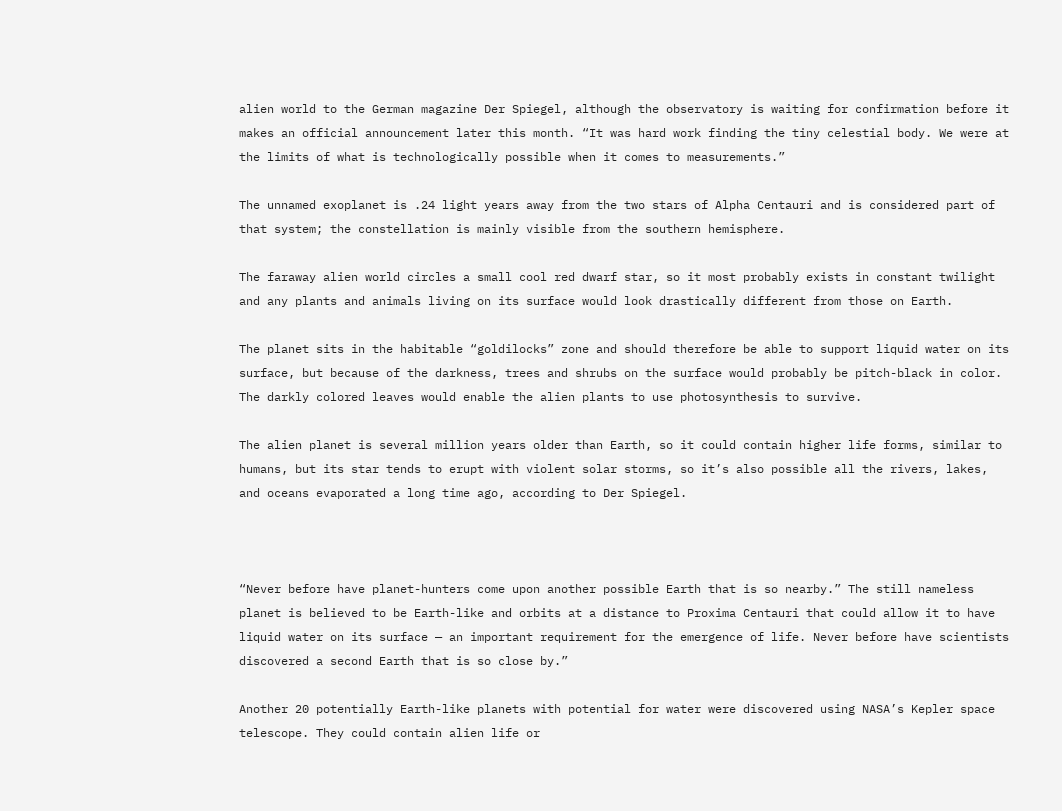alien world to the German magazine Der Spiegel, although the observatory is waiting for confirmation before it makes an official announcement later this month. “It was hard work finding the tiny celestial body. We were at the limits of what is technologically possible when it comes to measurements.”

The unnamed exoplanet is .24 light years away from the two stars of Alpha Centauri and is considered part of that system; the constellation is mainly visible from the southern hemisphere.

The faraway alien world circles a small cool red dwarf star, so it most probably exists in constant twilight and any plants and animals living on its surface would look drastically different from those on Earth.

The planet sits in the habitable “goldilocks” zone and should therefore be able to support liquid water on its surface, but because of the darkness, trees and shrubs on the surface would probably be pitch-black in color. The darkly colored leaves would enable the alien plants to use photosynthesis to survive.

The alien planet is several million years older than Earth, so it could contain higher life forms, similar to humans, but its star tends to erupt with violent solar storms, so it’s also possible all the rivers, lakes, and oceans evaporated a long time ago, according to Der Spiegel.



“Never before have planet-hunters come upon another possible Earth that is so nearby.” The still nameless planet is believed to be Earth-like and orbits at a distance to Proxima Centauri that could allow it to have liquid water on its surface — an important requirement for the emergence of life. Never before have scientists discovered a second Earth that is so close by.”

Another 20 potentially Earth-like planets with potential for water were discovered using NASA’s Kepler space telescope. They could contain alien life or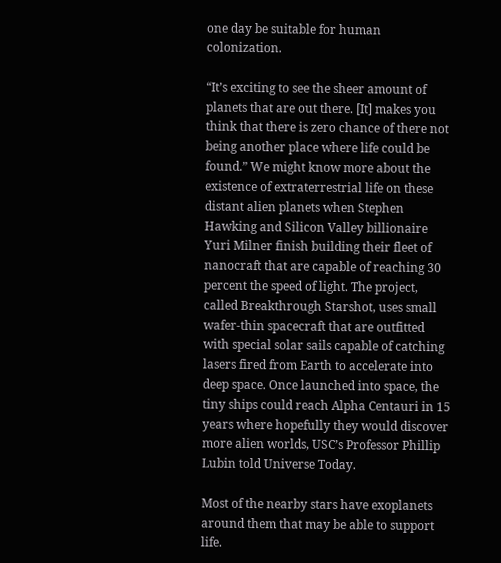one day be suitable for human colonization.

“It’s exciting to see the sheer amount of planets that are out there. [It] makes you think that there is zero chance of there not being another place where life could be found.” We might know more about the existence of extraterrestrial life on these distant alien planets when Stephen Hawking and Silicon Valley billionaire Yuri Milner finish building their fleet of nanocraft that are capable of reaching 30 percent the speed of light. The project, called Breakthrough Starshot, uses small wafer-thin spacecraft that are outfitted with special solar sails capable of catching lasers fired from Earth to accelerate into deep space. Once launched into space, the tiny ships could reach Alpha Centauri in 15 years where hopefully they would discover more alien worlds, USC’s Professor Phillip Lubin told Universe Today.

Most of the nearby stars have exoplanets around them that may be able to support life.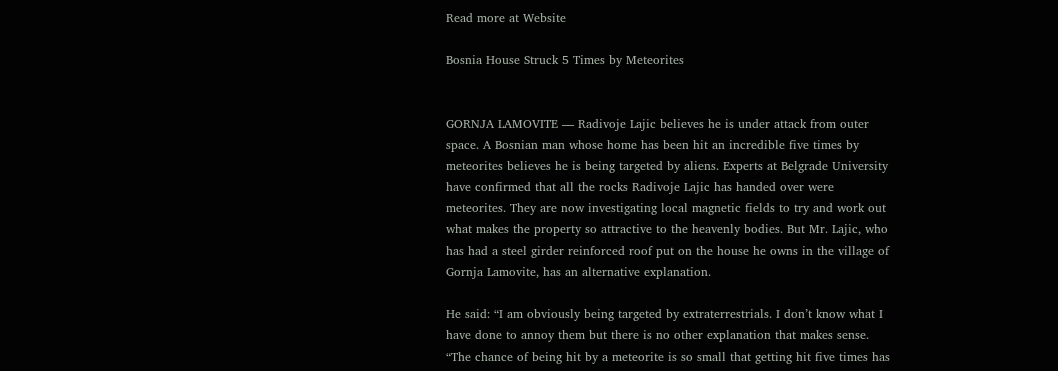Read more at Website

Bosnia House Struck 5 Times by Meteorites


GORNJA LAMOVITE — Radivoje Lajic believes he is under attack from outer space. A Bosnian man whose home has been hit an incredible five times by meteorites believes he is being targeted by aliens. Experts at Belgrade University have confirmed that all the rocks Radivoje Lajic has handed over were meteorites. They are now investigating local magnetic fields to try and work out what makes the property so attractive to the heavenly bodies. But Mr. Lajic, who has had a steel girder reinforced roof put on the house he owns in the village of Gornja Lamovite, has an alternative explanation.

He said: “I am obviously being targeted by extraterrestrials. I don’t know what I have done to annoy them but there is no other explanation that makes sense. “The chance of being hit by a meteorite is so small that getting hit five times has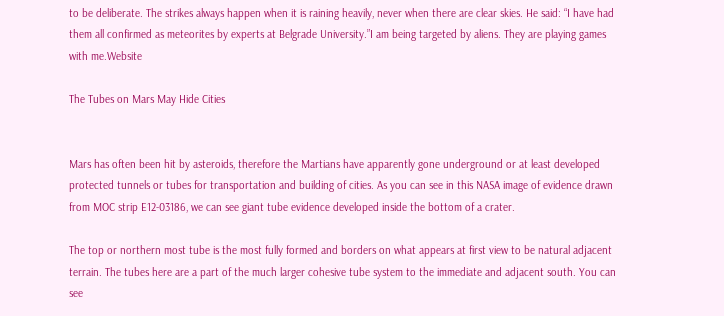to be deliberate. The strikes always happen when it is raining heavily, never when there are clear skies. He said: “I have had them all confirmed as meteorites by experts at Belgrade University.”I am being targeted by aliens. They are playing games with me.Website

The Tubes on Mars May Hide Cities


Mars has often been hit by asteroids, therefore the Martians have apparently gone underground or at least developed protected tunnels or tubes for transportation and building of cities. As you can see in this NASA image of evidence drawn from MOC strip E12-03186, we can see giant tube evidence developed inside the bottom of a crater.

The top or northern most tube is the most fully formed and borders on what appears at first view to be natural adjacent terrain. The tubes here are a part of the much larger cohesive tube system to the immediate and adjacent south. You can see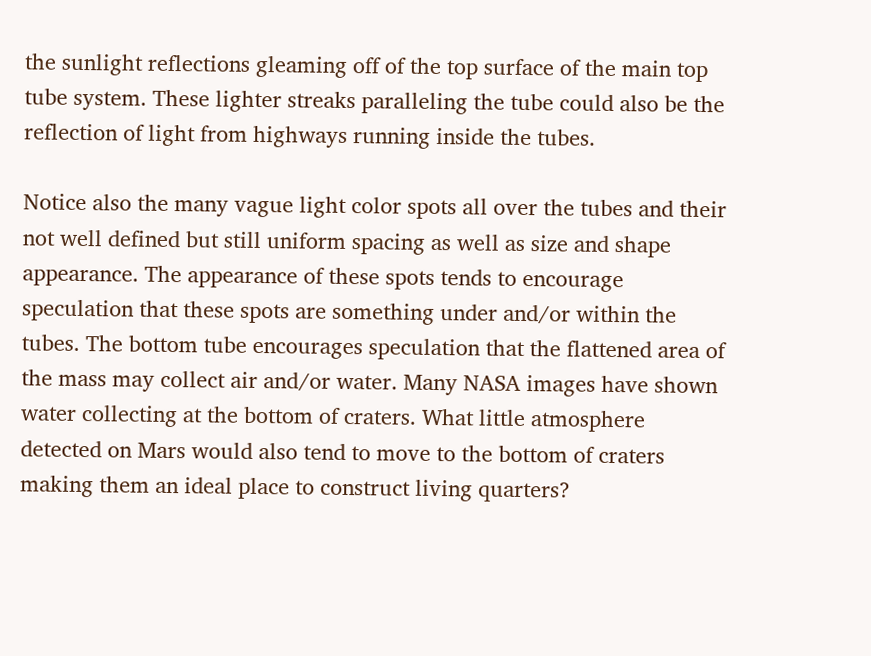the sunlight reflections gleaming off of the top surface of the main top tube system. These lighter streaks paralleling the tube could also be the reflection of light from highways running inside the tubes.

Notice also the many vague light color spots all over the tubes and their not well defined but still uniform spacing as well as size and shape appearance. The appearance of these spots tends to encourage speculation that these spots are something under and/or within the tubes. The bottom tube encourages speculation that the flattened area of the mass may collect air and/or water. Many NASA images have shown water collecting at the bottom of craters. What little atmosphere detected on Mars would also tend to move to the bottom of craters making them an ideal place to construct living quarters?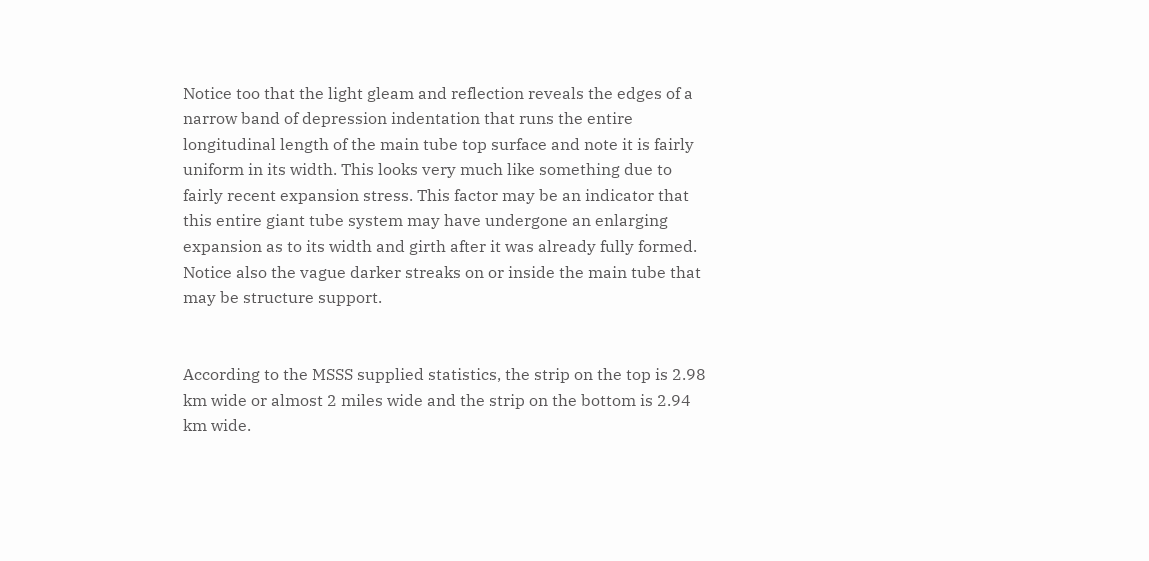Notice too that the light gleam and reflection reveals the edges of a narrow band of depression indentation that runs the entire longitudinal length of the main tube top surface and note it is fairly uniform in its width. This looks very much like something due to fairly recent expansion stress. This factor may be an indicator that this entire giant tube system may have undergone an enlarging expansion as to its width and girth after it was already fully formed. Notice also the vague darker streaks on or inside the main tube that may be structure support.


According to the MSSS supplied statistics, the strip on the top is 2.98 km wide or almost 2 miles wide and the strip on the bottom is 2.94 km wide.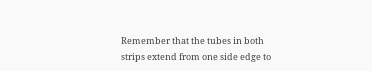Remember that the tubes in both strips extend from one side edge to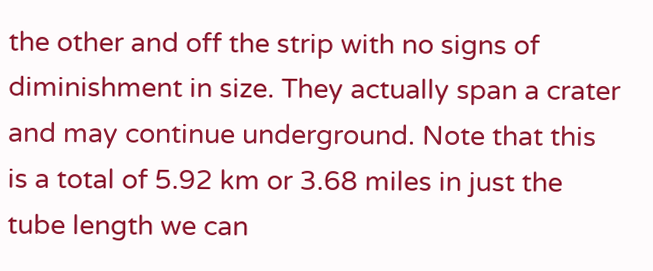the other and off the strip with no signs of diminishment in size. They actually span a crater and may continue underground. Note that this is a total of 5.92 km or 3.68 miles in just the tube length we can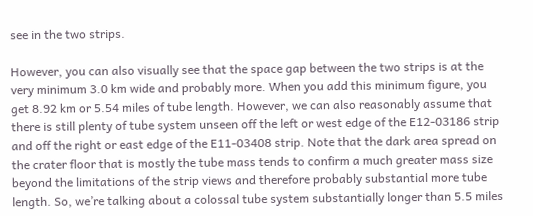see in the two strips.

However, you can also visually see that the space gap between the two strips is at the very minimum 3.0 km wide and probably more. When you add this minimum figure, you get 8.92 km or 5.54 miles of tube length. However, we can also reasonably assume that there is still plenty of tube system unseen off the left or west edge of the E12-03186 strip and off the right or east edge of the E11-03408 strip. Note that the dark area spread on the crater floor that is mostly the tube mass tends to confirm a much greater mass size beyond the limitations of the strip views and therefore probably substantial more tube length. So, we’re talking about a colossal tube system substantially longer than 5.5 miles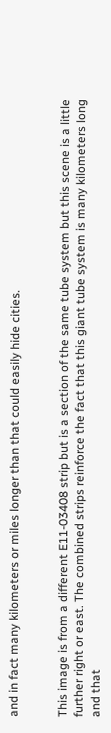and in fact many kilometers or miles longer than that could easily hide cities.


This image is from a different E11-03408 strip but is a section of the same tube system but this scene is a little further right or east. The combined strips reinforce the fact that this giant tube system is many kilometers long and that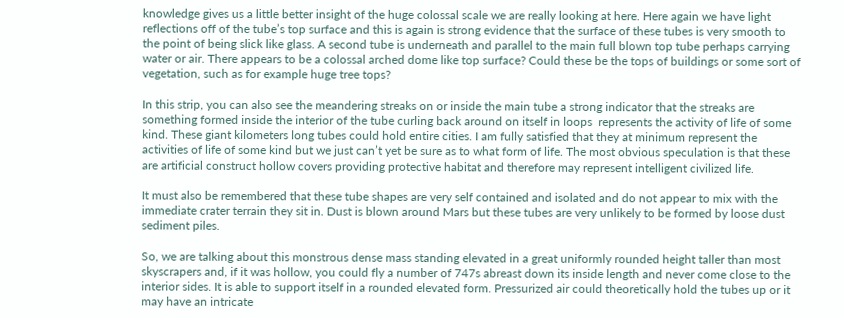knowledge gives us a little better insight of the huge colossal scale we are really looking at here. Here again we have light reflections off of the tube’s top surface and this is again is strong evidence that the surface of these tubes is very smooth to the point of being slick like glass. A second tube is underneath and parallel to the main full blown top tube perhaps carrying water or air. There appears to be a colossal arched dome like top surface? Could these be the tops of buildings or some sort of vegetation, such as for example huge tree tops?

In this strip, you can also see the meandering streaks on or inside the main tube a strong indicator that the streaks are something formed inside the interior of the tube curling back around on itself in loops  represents the activity of life of some kind. These giant kilometers long tubes could hold entire cities. I am fully satisfied that they at minimum represent the activities of life of some kind but we just can’t yet be sure as to what form of life. The most obvious speculation is that these are artificial construct hollow covers providing protective habitat and therefore may represent intelligent civilized life.

It must also be remembered that these tube shapes are very self contained and isolated and do not appear to mix with the immediate crater terrain they sit in. Dust is blown around Mars but these tubes are very unlikely to be formed by loose dust sediment piles.

So, we are talking about this monstrous dense mass standing elevated in a great uniformly rounded height taller than most skyscrapers and, if it was hollow, you could fly a number of 747s abreast down its inside length and never come close to the interior sides. It is able to support itself in a rounded elevated form. Pressurized air could theoretically hold the tubes up or it may have an intricate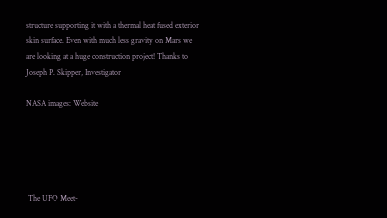structure supporting it with a thermal heat fused exterior skin surface. Even with much less gravity on Mars we are looking at a huge construction project! Thanks to Joseph P. Skipper, Investigator

NASA images: Website





 The UFO Meet-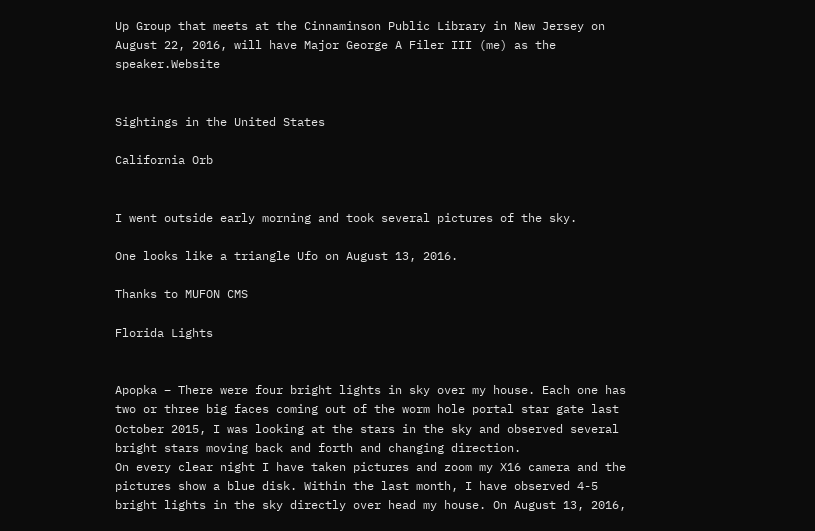Up Group that meets at the Cinnaminson Public Library in New Jersey on August 22, 2016, will have Major George A Filer III (me) as the speaker.Website


Sightings in the United States

California Orb


I went outside early morning and took several pictures of the sky.

One looks like a triangle Ufo on August 13, 2016.

Thanks to MUFON CMS

Florida Lights


Apopka – There were four bright lights in sky over my house. Each one has two or three big faces coming out of the worm hole portal star gate last October 2015, I was looking at the stars in the sky and observed several bright stars moving back and forth and changing direction.
On every clear night I have taken pictures and zoom my X16 camera and the pictures show a blue disk. Within the last month, I have observed 4-5 bright lights in the sky directly over head my house. On August 13, 2016,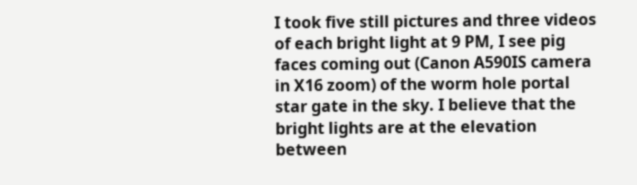I took five still pictures and three videos of each bright light at 9 PM, I see pig faces coming out (Canon A590IS camera in X16 zoom) of the worm hole portal star gate in the sky. I believe that the bright lights are at the elevation between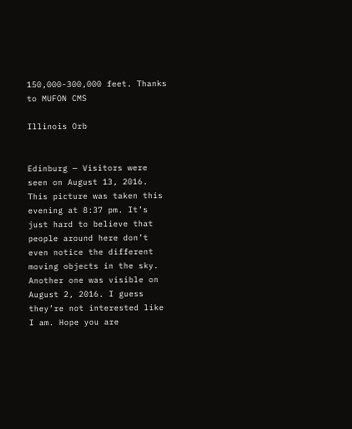150,000-300,000 feet. Thanks to MUFON CMS

Illinois Orb


Edinburg — Visitors were seen on August 13, 2016. This picture was taken this evening at 8:37 pm. It’s just hard to believe that people around here don’t even notice the different moving objects in the sky. Another one was visible on August 2, 2016. I guess they’re not interested like I am. Hope you are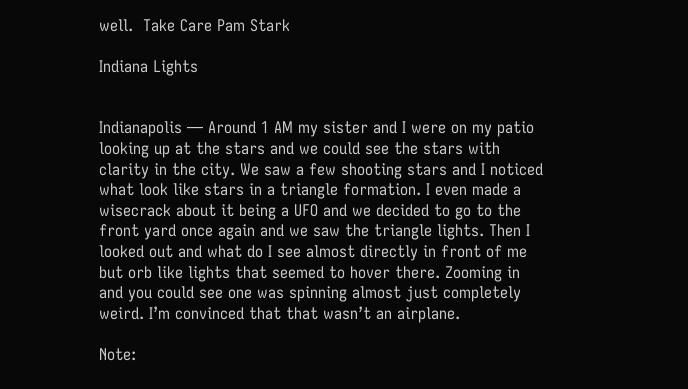well.  Take Care Pam Stark

Indiana Lights


Indianapolis — Around 1 AM my sister and I were on my patio looking up at the stars and we could see the stars with clarity in the city. We saw a few shooting stars and I noticed what look like stars in a triangle formation. I even made a wisecrack about it being a UFO and we decided to go to the front yard once again and we saw the triangle lights. Then I looked out and what do I see almost directly in front of me but orb like lights that seemed to hover there. Zooming in and you could see one was spinning almost just completely weird. I’m convinced that that wasn’t an airplane.

Note: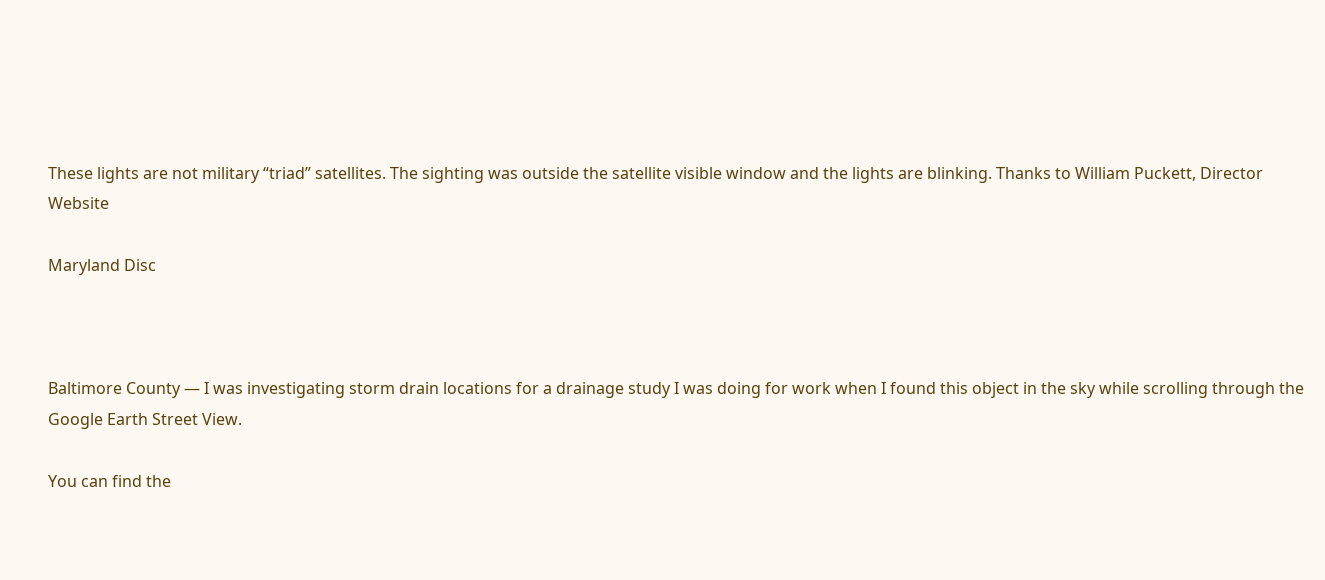These lights are not military “triad” satellites. The sighting was outside the satellite visible window and the lights are blinking. Thanks to William Puckett, Director Website

Maryland Disc



Baltimore County — I was investigating storm drain locations for a drainage study I was doing for work when I found this object in the sky while scrolling through the Google Earth Street View.

You can find the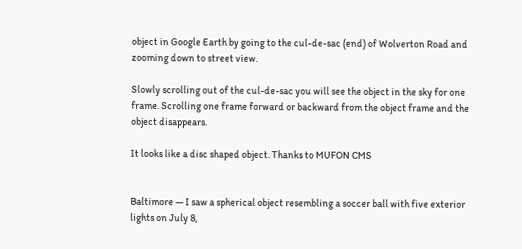object in Google Earth by going to the cul-de-sac (end) of Wolverton Road and zooming down to street view.

Slowly scrolling out of the cul-de-sac you will see the object in the sky for one frame. Scrolling one frame forward or backward from the object frame and the object disappears.

It looks like a disc shaped object. Thanks to MUFON CMS


Baltimore — I saw a spherical object resembling a soccer ball with five exterior lights on July 8,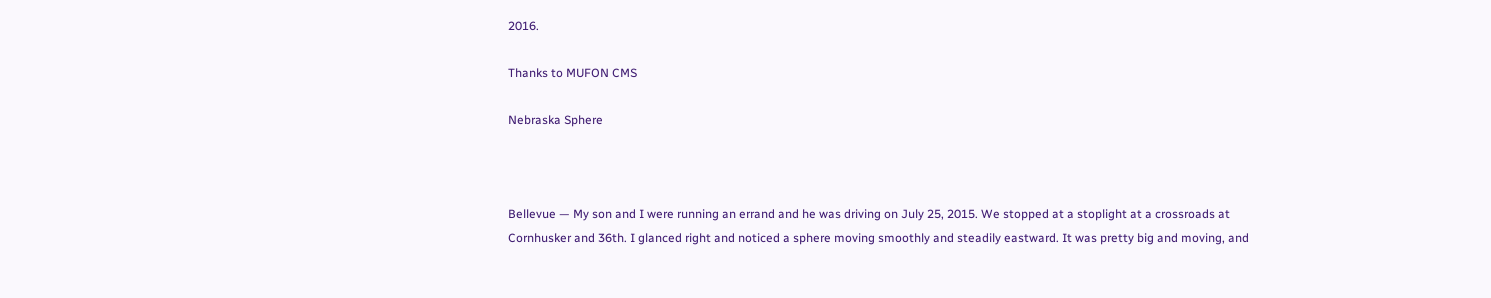2016.

Thanks to MUFON CMS

Nebraska Sphere



Bellevue — My son and I were running an errand and he was driving on July 25, 2015. We stopped at a stoplight at a crossroads at Cornhusker and 36th. I glanced right and noticed a sphere moving smoothly and steadily eastward. It was pretty big and moving, and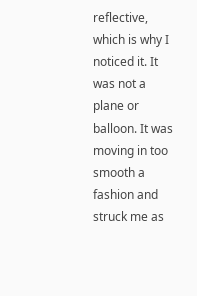reflective, which is why I noticed it. It was not a plane or balloon. It was moving in too smooth a fashion and struck me as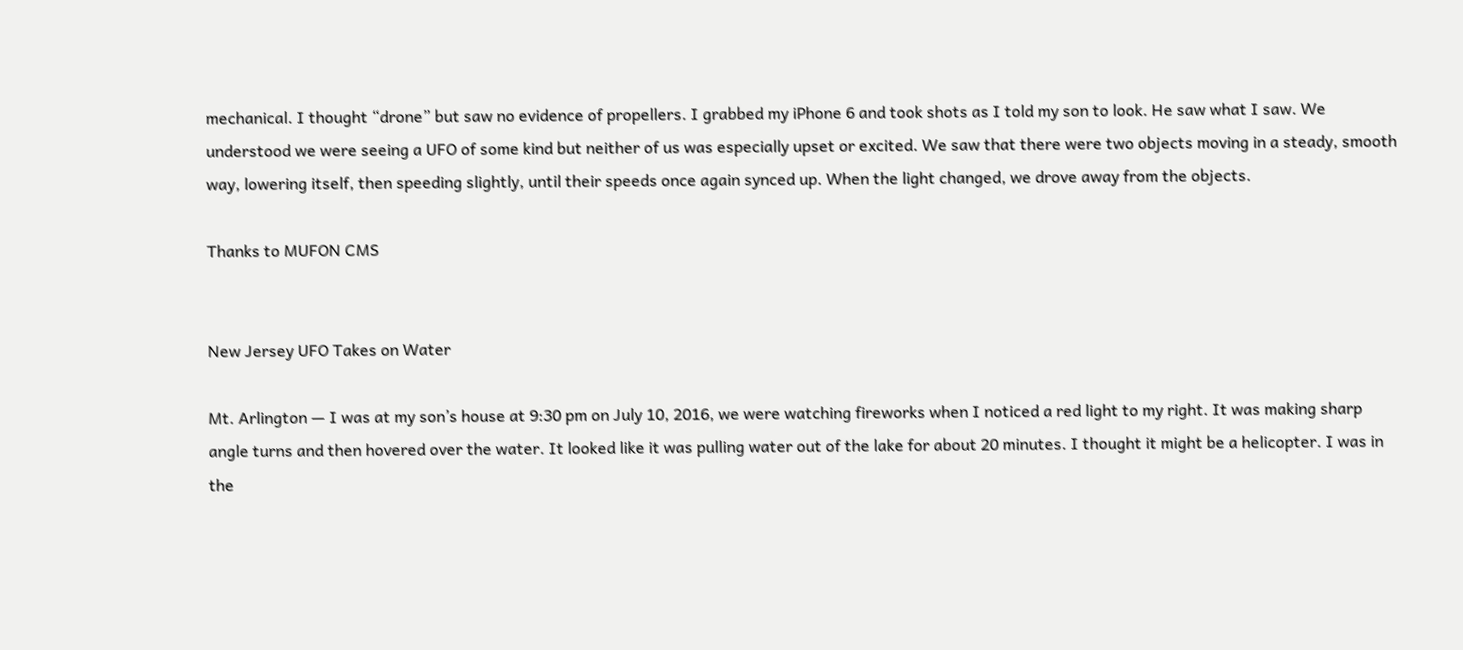mechanical. I thought “drone” but saw no evidence of propellers. I grabbed my iPhone 6 and took shots as I told my son to look. He saw what I saw. We understood we were seeing a UFO of some kind but neither of us was especially upset or excited. We saw that there were two objects moving in a steady, smooth way, lowering itself, then speeding slightly, until their speeds once again synced up. When the light changed, we drove away from the objects.

Thanks to MUFON CMS


New Jersey UFO Takes on Water

Mt. Arlington — I was at my son’s house at 9:30 pm on July 10, 2016, we were watching fireworks when I noticed a red light to my right. It was making sharp angle turns and then hovered over the water. It looked like it was pulling water out of the lake for about 20 minutes. I thought it might be a helicopter. I was in the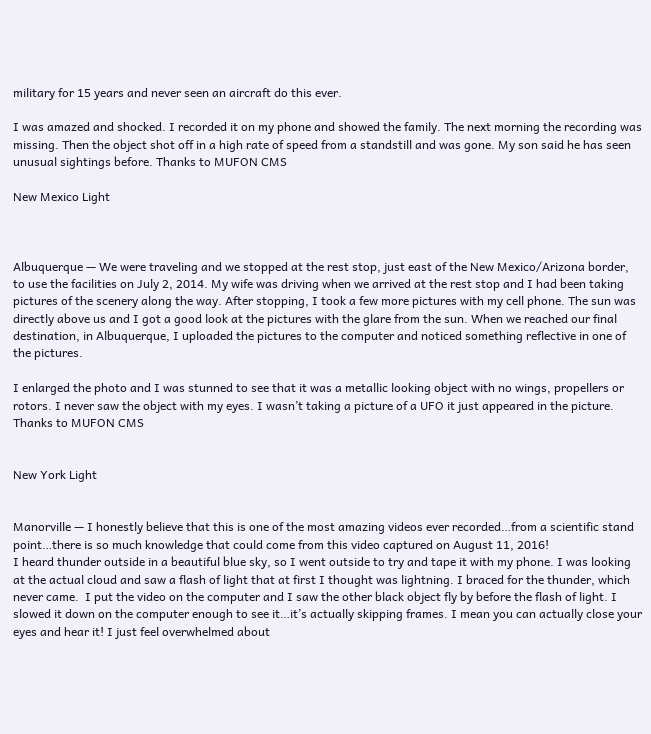military for 15 years and never seen an aircraft do this ever.

I was amazed and shocked. I recorded it on my phone and showed the family. The next morning the recording was missing. Then the object shot off in a high rate of speed from a standstill and was gone. My son said he has seen unusual sightings before. Thanks to MUFON CMS

New Mexico Light



Albuquerque — We were traveling and we stopped at the rest stop, just east of the New Mexico/Arizona border, to use the facilities on July 2, 2014. My wife was driving when we arrived at the rest stop and I had been taking pictures of the scenery along the way. After stopping, I took a few more pictures with my cell phone. The sun was directly above us and I got a good look at the pictures with the glare from the sun. When we reached our final destination, in Albuquerque, I uploaded the pictures to the computer and noticed something reflective in one of the pictures.

I enlarged the photo and I was stunned to see that it was a metallic looking object with no wings, propellers or rotors. I never saw the object with my eyes. I wasn’t taking a picture of a UFO it just appeared in the picture. Thanks to MUFON CMS


New York Light


Manorville — I honestly believe that this is one of the most amazing videos ever recorded…from a scientific stand point…there is so much knowledge that could come from this video captured on August 11, 2016!
I heard thunder outside in a beautiful blue sky, so I went outside to try and tape it with my phone. I was looking at the actual cloud and saw a flash of light that at first I thought was lightning. I braced for the thunder, which never came.  I put the video on the computer and I saw the other black object fly by before the flash of light. I slowed it down on the computer enough to see it…it’s actually skipping frames. I mean you can actually close your eyes and hear it! I just feel overwhelmed about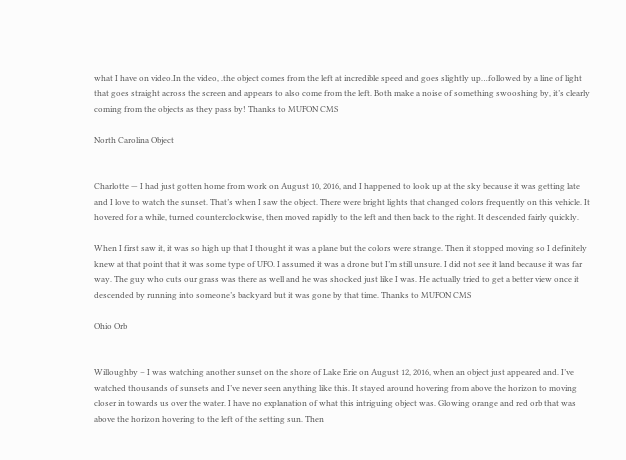what I have on video.In the video, .the object comes from the left at incredible speed and goes slightly up…followed by a line of light that goes straight across the screen and appears to also come from the left. Both make a noise of something swooshing by, it’s clearly coming from the objects as they pass by! Thanks to MUFON CMS

North Carolina Object


Charlotte — I had just gotten home from work on August 10, 2016, and I happened to look up at the sky because it was getting late and I love to watch the sunset. That’s when I saw the object. There were bright lights that changed colors frequently on this vehicle. It hovered for a while, turned counterclockwise, then moved rapidly to the left and then back to the right. It descended fairly quickly.

When I first saw it, it was so high up that I thought it was a plane but the colors were strange. Then it stopped moving so I definitely knew at that point that it was some type of UFO. I assumed it was a drone but I’m still unsure. I did not see it land because it was far way. The guy who cuts our grass was there as well and he was shocked just like I was. He actually tried to get a better view once it descended by running into someone’s backyard but it was gone by that time. Thanks to MUFON CMS

Ohio Orb


Willoughby – I was watching another sunset on the shore of Lake Erie on August 12, 2016, when an object just appeared and. I’ve watched thousands of sunsets and I’ve never seen anything like this. It stayed around hovering from above the horizon to moving closer in towards us over the water. I have no explanation of what this intriguing object was. Glowing orange and red orb that was above the horizon hovering to the left of the setting sun. Then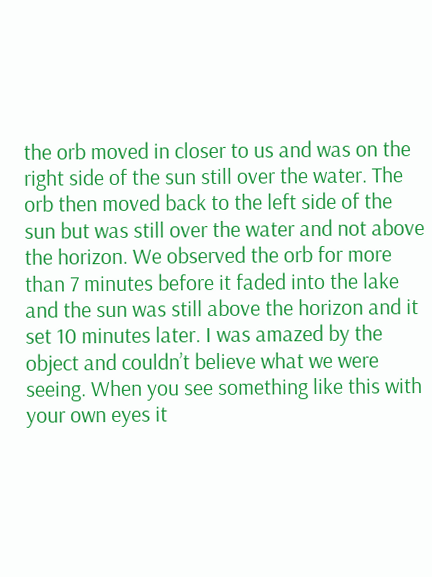the orb moved in closer to us and was on the right side of the sun still over the water. The orb then moved back to the left side of the sun but was still over the water and not above the horizon. We observed the orb for more than 7 minutes before it faded into the lake and the sun was still above the horizon and it set 10 minutes later. I was amazed by the object and couldn’t believe what we were seeing. When you see something like this with your own eyes it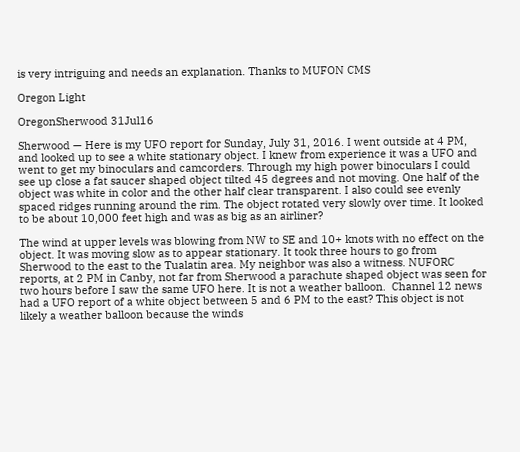is very intriguing and needs an explanation. Thanks to MUFON CMS

Oregon Light

OregonSherwood 31Jul16

Sherwood — Here is my UFO report for Sunday, July 31, 2016. I went outside at 4 PM, and looked up to see a white stationary object. I knew from experience it was a UFO and went to get my binoculars and camcorders. Through my high power binoculars I could see up close a fat saucer shaped object tilted 45 degrees and not moving. One half of the object was white in color and the other half clear transparent. I also could see evenly spaced ridges running around the rim. The object rotated very slowly over time. It looked to be about 10,000 feet high and was as big as an airliner?

The wind at upper levels was blowing from NW to SE and 10+ knots with no effect on the object. It was moving slow as to appear stationary. It took three hours to go from Sherwood to the east to the Tualatin area. My neighbor was also a witness. NUFORC reports, at 2 PM in Canby, not far from Sherwood a parachute shaped object was seen for two hours before I saw the same UFO here. It is not a weather balloon.  Channel 12 news had a UFO report of a white object between 5 and 6 PM to the east? This object is not likely a weather balloon because the winds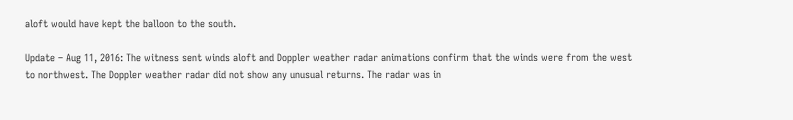aloft would have kept the balloon to the south.

Update – Aug 11, 2016: The witness sent winds aloft and Doppler weather radar animations confirm that the winds were from the west to northwest. The Doppler weather radar did not show any unusual returns. The radar was in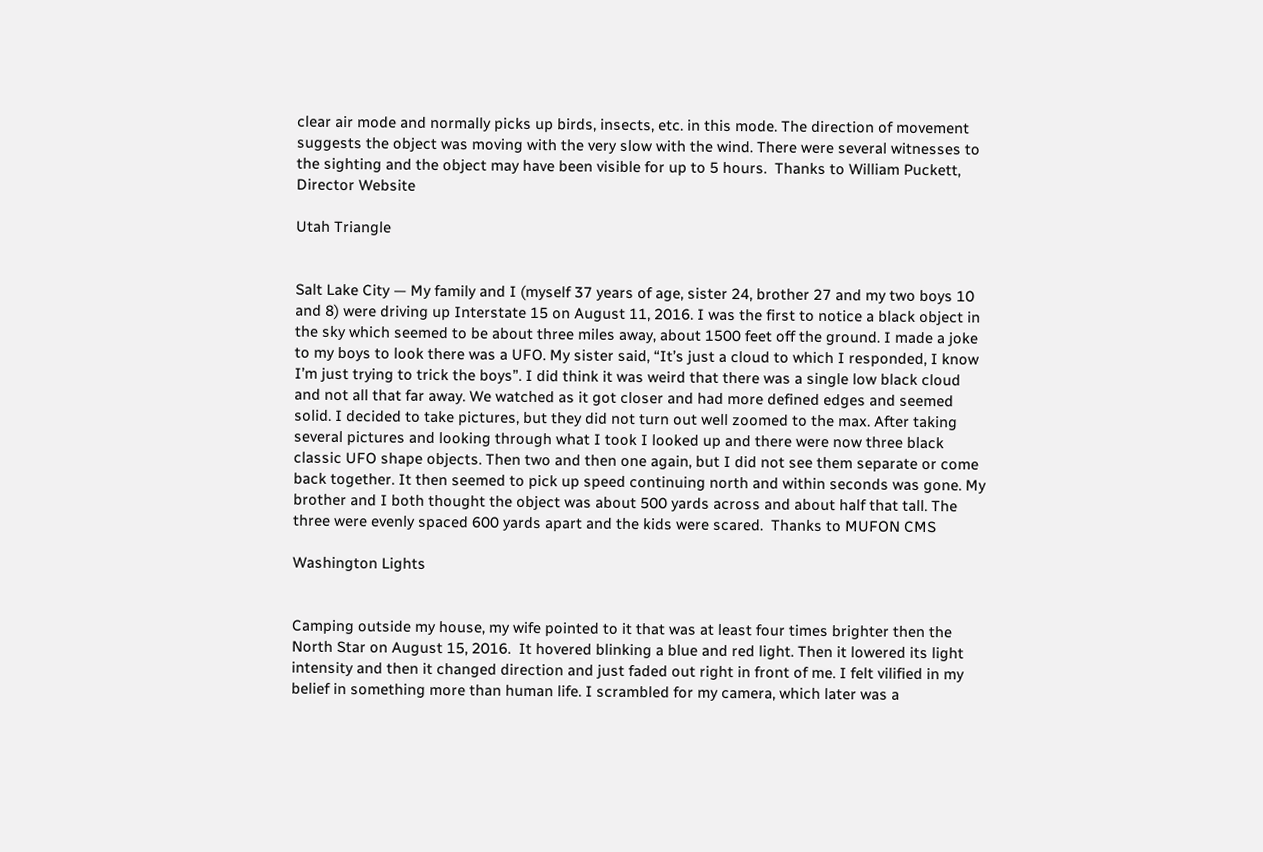clear air mode and normally picks up birds, insects, etc. in this mode. The direction of movement suggests the object was moving with the very slow with the wind. There were several witnesses to the sighting and the object may have been visible for up to 5 hours.  Thanks to William Puckett, Director Website

Utah Triangle


Salt Lake City — My family and I (myself 37 years of age, sister 24, brother 27 and my two boys 10 and 8) were driving up Interstate 15 on August 11, 2016. I was the first to notice a black object in the sky which seemed to be about three miles away, about 1500 feet off the ground. I made a joke to my boys to look there was a UFO. My sister said, “It’s just a cloud to which I responded, I know I’m just trying to trick the boys”. I did think it was weird that there was a single low black cloud and not all that far away. We watched as it got closer and had more defined edges and seemed solid. I decided to take pictures, but they did not turn out well zoomed to the max. After taking several pictures and looking through what I took I looked up and there were now three black classic UFO shape objects. Then two and then one again, but I did not see them separate or come back together. It then seemed to pick up speed continuing north and within seconds was gone. My brother and I both thought the object was about 500 yards across and about half that tall. The three were evenly spaced 600 yards apart and the kids were scared.  Thanks to MUFON CMS

Washington Lights


Camping outside my house, my wife pointed to it that was at least four times brighter then the North Star on August 15, 2016.  It hovered blinking a blue and red light. Then it lowered its light intensity and then it changed direction and just faded out right in front of me. I felt vilified in my belief in something more than human life. I scrambled for my camera, which later was a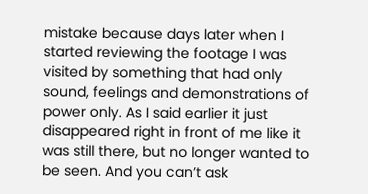mistake because days later when I started reviewing the footage I was visited by something that had only sound, feelings and demonstrations of power only. As I said earlier it just disappeared right in front of me like it was still there, but no longer wanted to be seen. And you can’t ask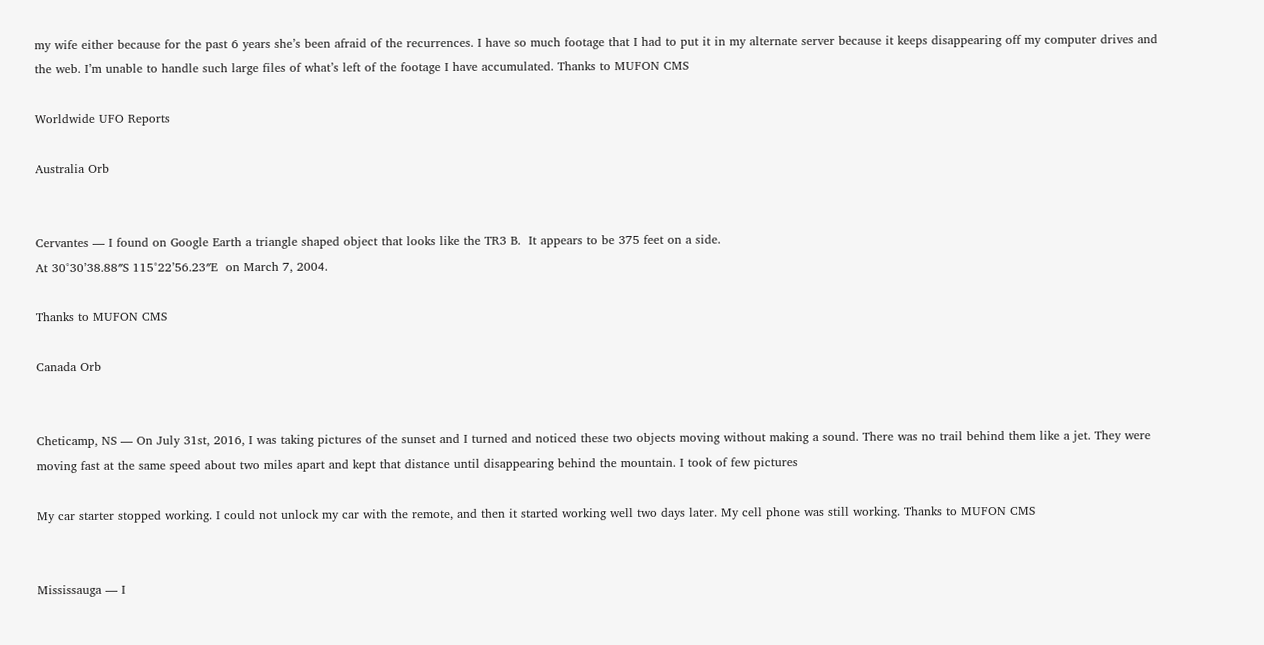my wife either because for the past 6 years she’s been afraid of the recurrences. I have so much footage that I had to put it in my alternate server because it keeps disappearing off my computer drives and the web. I’m unable to handle such large files of what’s left of the footage I have accumulated. Thanks to MUFON CMS

Worldwide UFO Reports

Australia Orb


Cervantes — I found on Google Earth a triangle shaped object that looks like the TR3 B.  It appears to be 375 feet on a side.
At 30°30’38.88″S 115°22’56.23″E  on March 7, 2004.

Thanks to MUFON CMS

Canada Orb


Cheticamp, NS — On July 31st, 2016, I was taking pictures of the sunset and I turned and noticed these two objects moving without making a sound. There was no trail behind them like a jet. They were moving fast at the same speed about two miles apart and kept that distance until disappearing behind the mountain. I took of few pictures

My car starter stopped working. I could not unlock my car with the remote, and then it started working well two days later. My cell phone was still working. Thanks to MUFON CMS


Mississauga — I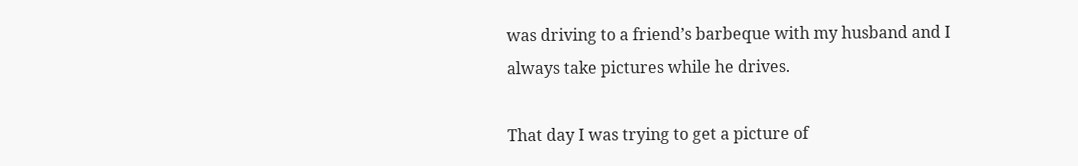was driving to a friend’s barbeque with my husband and I always take pictures while he drives.

That day I was trying to get a picture of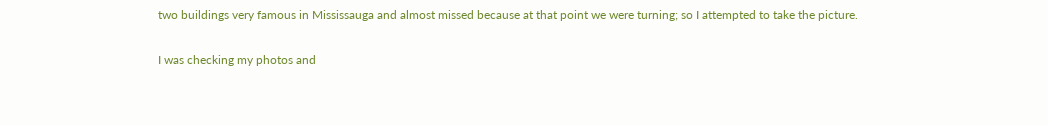two buildings very famous in Mississauga and almost missed because at that point we were turning; so I attempted to take the picture.

I was checking my photos and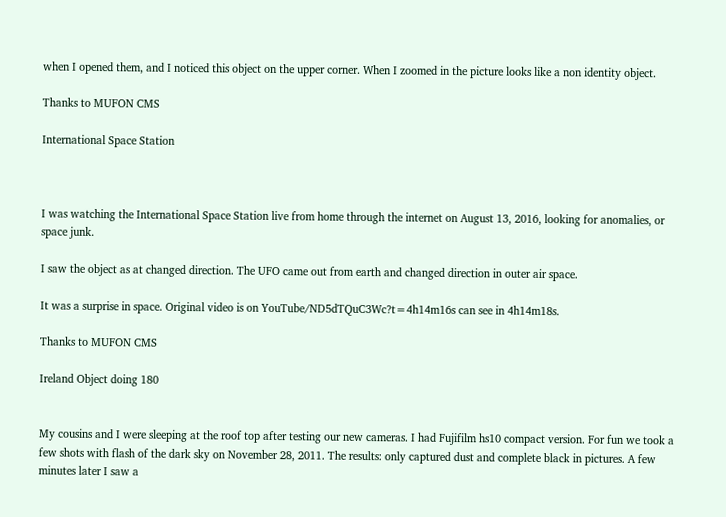when I opened them, and I noticed this object on the upper corner. When I zoomed in the picture looks like a non identity object.

Thanks to MUFON CMS

International Space Station



I was watching the International Space Station live from home through the internet on August 13, 2016, looking for anomalies, or space junk.

I saw the object as at changed direction. The UFO came out from earth and changed direction in outer air space.

It was a surprise in space. Original video is on YouTube/ND5dTQuC3Wc?t=4h14m16s can see in 4h14m18s.

Thanks to MUFON CMS

Ireland Object doing 180


My cousins and I were sleeping at the roof top after testing our new cameras. I had Fujifilm hs10 compact version. For fun we took a few shots with flash of the dark sky on November 28, 2011. The results: only captured dust and complete black in pictures. A few minutes later I saw a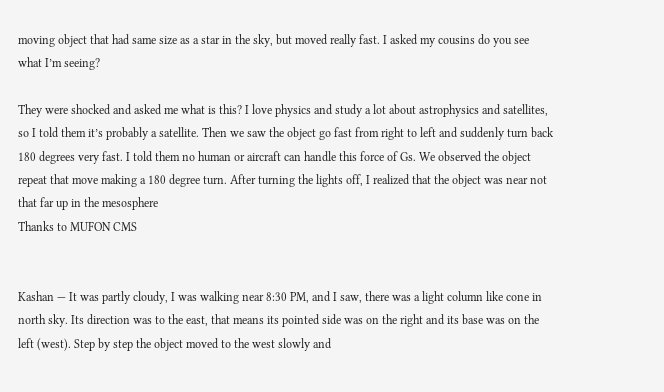moving object that had same size as a star in the sky, but moved really fast. I asked my cousins do you see what I’m seeing?

They were shocked and asked me what is this? I love physics and study a lot about astrophysics and satellites, so I told them it’s probably a satellite. Then we saw the object go fast from right to left and suddenly turn back 180 degrees very fast. I told them no human or aircraft can handle this force of Gs. We observed the object repeat that move making a 180 degree turn. After turning the lights off, I realized that the object was near not that far up in the mesosphere
Thanks to MUFON CMS


Kashan — It was partly cloudy, I was walking near 8:30 PM, and I saw, there was a light column like cone in north sky. Its direction was to the east, that means its pointed side was on the right and its base was on the left (west). Step by step the object moved to the west slowly and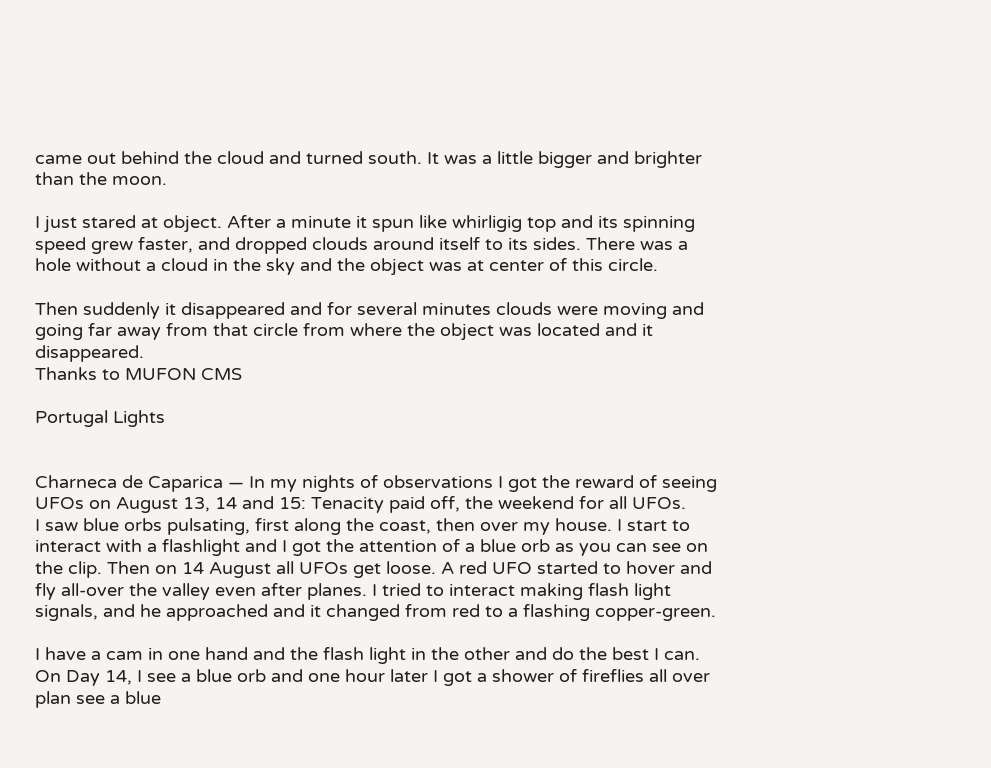came out behind the cloud and turned south. It was a little bigger and brighter than the moon.

I just stared at object. After a minute it spun like whirligig top and its spinning speed grew faster, and dropped clouds around itself to its sides. There was a hole without a cloud in the sky and the object was at center of this circle.

Then suddenly it disappeared and for several minutes clouds were moving and going far away from that circle from where the object was located and it disappeared.
Thanks to MUFON CMS

Portugal Lights


Charneca de Caparica — In my nights of observations I got the reward of seeing UFOs on August 13, 14 and 15: Tenacity paid off, the weekend for all UFOs.
I saw blue orbs pulsating, first along the coast, then over my house. I start to interact with a flashlight and I got the attention of a blue orb as you can see on the clip. Then on 14 August all UFOs get loose. A red UFO started to hover and fly all-over the valley even after planes. I tried to interact making flash light signals, and he approached and it changed from red to a flashing copper-green.

I have a cam in one hand and the flash light in the other and do the best I can.
On Day 14, I see a blue orb and one hour later I got a shower of fireflies all over plan see a blue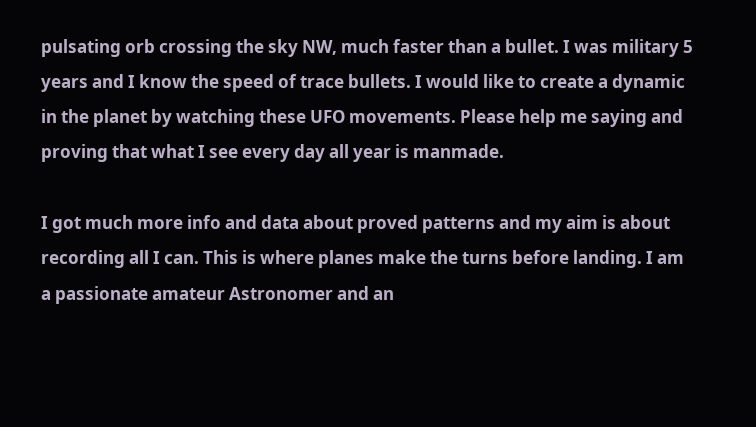pulsating orb crossing the sky NW, much faster than a bullet. I was military 5 years and I know the speed of trace bullets. I would like to create a dynamic in the planet by watching these UFO movements. Please help me saying and proving that what I see every day all year is manmade.

I got much more info and data about proved patterns and my aim is about recording all I can. This is where planes make the turns before landing. I am a passionate amateur Astronomer and an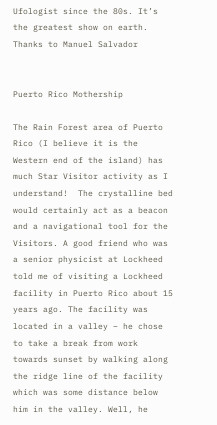Ufologist since the 80s. It’s the greatest show on earth. Thanks to Manuel Salvador


Puerto Rico Mothership

The Rain Forest area of Puerto Rico (I believe it is the Western end of the island) has much Star Visitor activity as I understand!  The crystalline bed would certainly act as a beacon and a navigational tool for the Visitors. A good friend who was a senior physicist at Lockheed told me of visiting a Lockheed facility in Puerto Rico about 15 years ago. The facility was located in a valley – he chose to take a break from work towards sunset by walking along the ridge line of the facility which was some distance below him in the valley. Well, he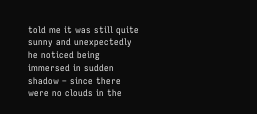told me it was still quite sunny and unexpectedly he noticed being immersed in sudden shadow – since there were no clouds in the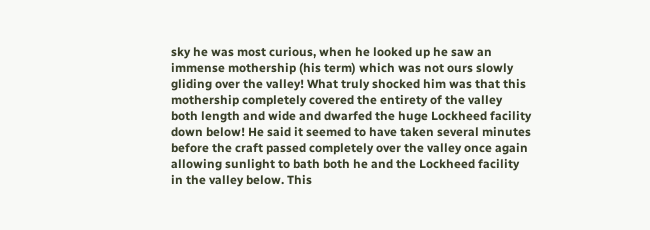sky he was most curious, when he looked up he saw an immense mothership (his term) which was not ours slowly gliding over the valley! What truly shocked him was that this mothership completely covered the entirety of the valley both length and wide and dwarfed the huge Lockheed facility down below! He said it seemed to have taken several minutes before the craft passed completely over the valley once again allowing sunlight to bath both he and the Lockheed facility in the valley below. This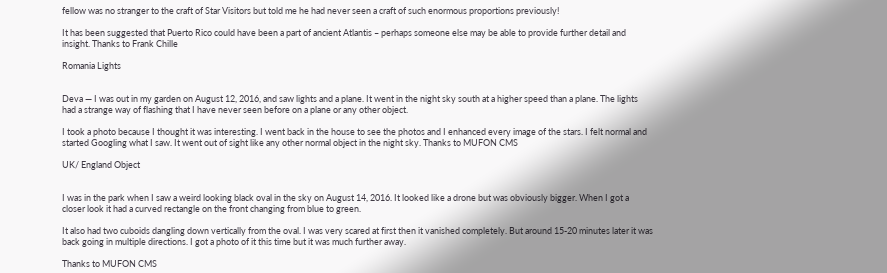fellow was no stranger to the craft of Star Visitors but told me he had never seen a craft of such enormous proportions previously!

It has been suggested that Puerto Rico could have been a part of ancient Atlantis – perhaps someone else may be able to provide further detail and insight. Thanks to Frank Chille

Romania Lights


Deva — I was out in my garden on August 12, 2016, and saw lights and a plane. It went in the night sky south at a higher speed than a plane. The lights had a strange way of flashing that I have never seen before on a plane or any other object.

I took a photo because I thought it was interesting. I went back in the house to see the photos and I enhanced every image of the stars. I felt normal and started Googling what I saw. It went out of sight like any other normal object in the night sky. Thanks to MUFON CMS

UK/ England Object


I was in the park when I saw a weird looking black oval in the sky on August 14, 2016. It looked like a drone but was obviously bigger. When I got a closer look it had a curved rectangle on the front changing from blue to green.

It also had two cuboids dangling down vertically from the oval. I was very scared at first then it vanished completely. But around 15-20 minutes later it was back going in multiple directions. I got a photo of it this time but it was much further away.

Thanks to MUFON CMS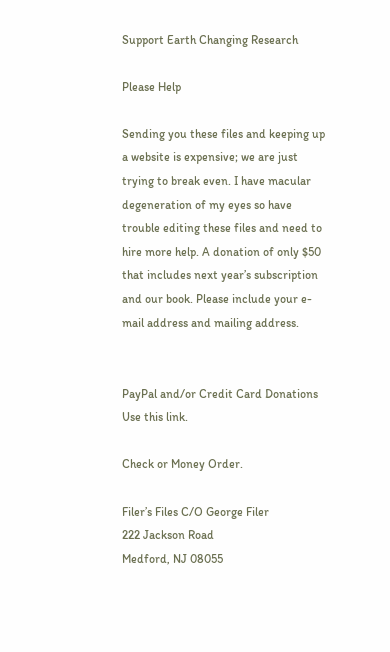Support Earth Changing Research

Please Help

Sending you these files and keeping up a website is expensive; we are just trying to break even. I have macular degeneration of my eyes so have trouble editing these files and need to hire more help. A donation of only $50 that includes next year’s subscription and our book. Please include your e-mail address and mailing address.


PayPal and/or Credit Card Donations Use this link.

Check or Money Order.

Filer’s Files C/O George Filer
222 Jackson Road
Medford, NJ 08055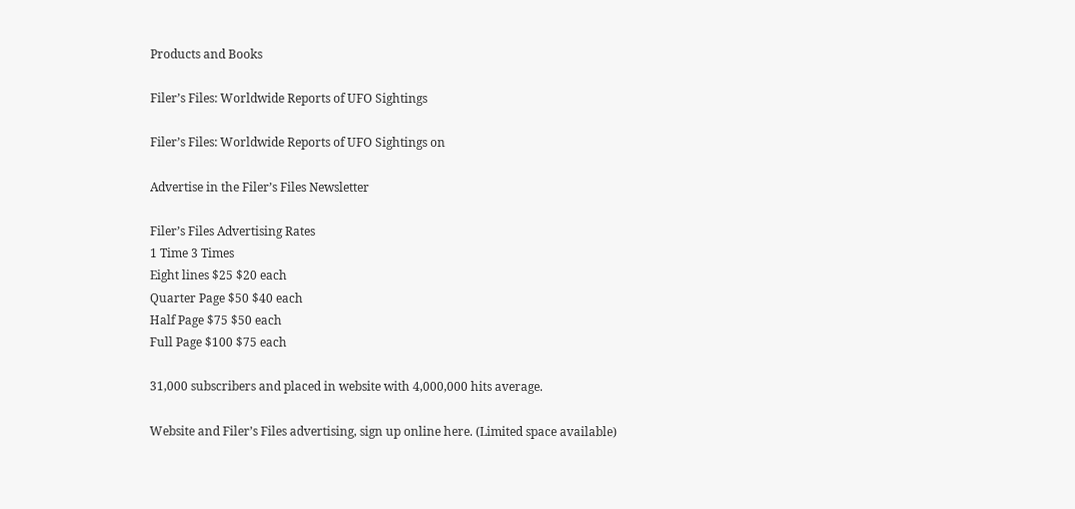Products and Books

Filer’s Files: Worldwide Reports of UFO Sightings

Filer’s Files: Worldwide Reports of UFO Sightings on

Advertise in the Filer’s Files Newsletter

Filer’s Files Advertising Rates
1 Time 3 Times
Eight lines $25 $20 each
Quarter Page $50 $40 each
Half Page $75 $50 each
Full Page $100 $75 each

31,000 subscribers and placed in website with 4,000,000 hits average.

Website and Filer’s Files advertising, sign up online here. (Limited space available)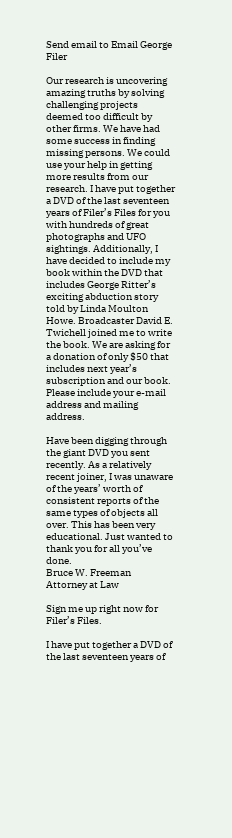Send email to Email George Filer

Our research is uncovering amazing truths by solving challenging projects deemed too difficult by other firms. We have had some success in finding missing persons. We could use your help in getting more results from our research. I have put together a DVD of the last seventeen years of Filer’s Files for you with hundreds of great photographs and UFO sightings. Additionally, I have decided to include my book within the DVD that includes George Ritter’s exciting abduction story told by Linda Moulton Howe. Broadcaster David E. Twichell joined me to write the book. We are asking for a donation of only $50 that includes next year’s subscription and our book. Please include your e-mail address and mailing address.

Have been digging through the giant DVD you sent recently. As a relatively recent joiner, I was unaware of the years’ worth of consistent reports of the same types of objects all over. This has been very educational. Just wanted to thank you for all you’ve done.
Bruce W. Freeman
Attorney at Law

Sign me up right now for Filer’s Files.

I have put together a DVD of the last seventeen years of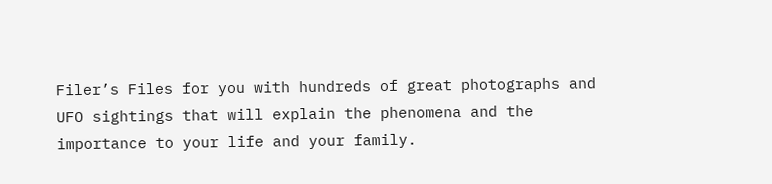Filer’s Files for you with hundreds of great photographs and UFO sightings that will explain the phenomena and the importance to your life and your family.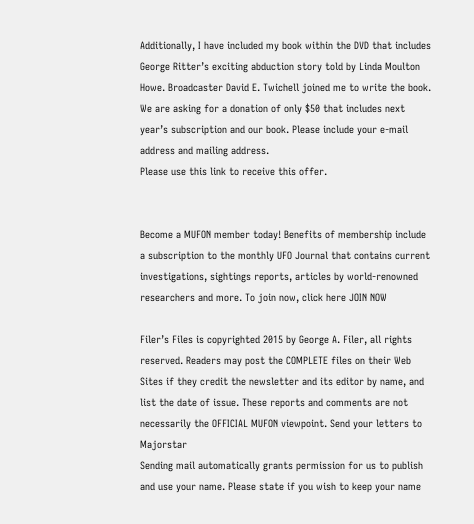Additionally, I have included my book within the DVD that includes George Ritter’s exciting abduction story told by Linda Moulton Howe. Broadcaster David E. Twichell joined me to write the book. We are asking for a donation of only $50 that includes next year’s subscription and our book. Please include your e-mail address and mailing address.
Please use this link to receive this offer.


Become a MUFON member today! Benefits of membership include a subscription to the monthly UFO Journal that contains current investigations, sightings reports, articles by world-renowned researchers and more. To join now, click here JOIN NOW

Filer’s Files is copyrighted 2015 by George A. Filer, all rights reserved. Readers may post the COMPLETE files on their Web Sites if they credit the newsletter and its editor by name, and list the date of issue. These reports and comments are not necessarily the OFFICIAL MUFON viewpoint. Send your letters to Majorstar
Sending mail automatically grants permission for us to publish and use your name. Please state if you wish to keep your name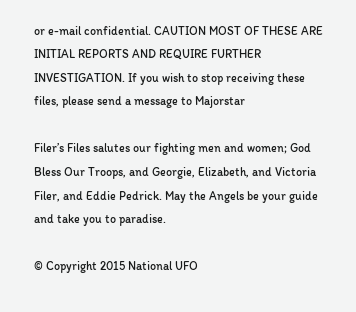or e-mail confidential. CAUTION MOST OF THESE ARE INITIAL REPORTS AND REQUIRE FURTHER INVESTIGATION. If you wish to stop receiving these files, please send a message to Majorstar

Filer’s Files salutes our fighting men and women; God Bless Our Troops, and Georgie, Elizabeth, and Victoria Filer, and Eddie Pedrick. May the Angels be your guide and take you to paradise.

© Copyright 2015 National UFO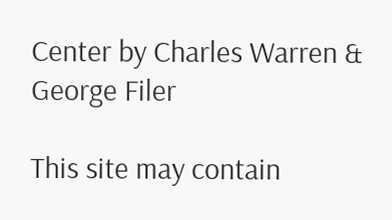Center by Charles Warren & George Filer

This site may contain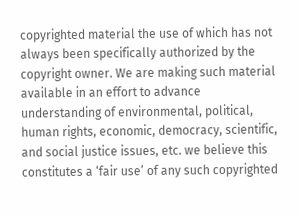copyrighted material the use of which has not always been specifically authorized by the copyright owner. We are making such material available in an effort to advance understanding of environmental, political, human rights, economic, democracy, scientific, and social justice issues, etc. we believe this constitutes a ‘fair use’ of any such copyrighted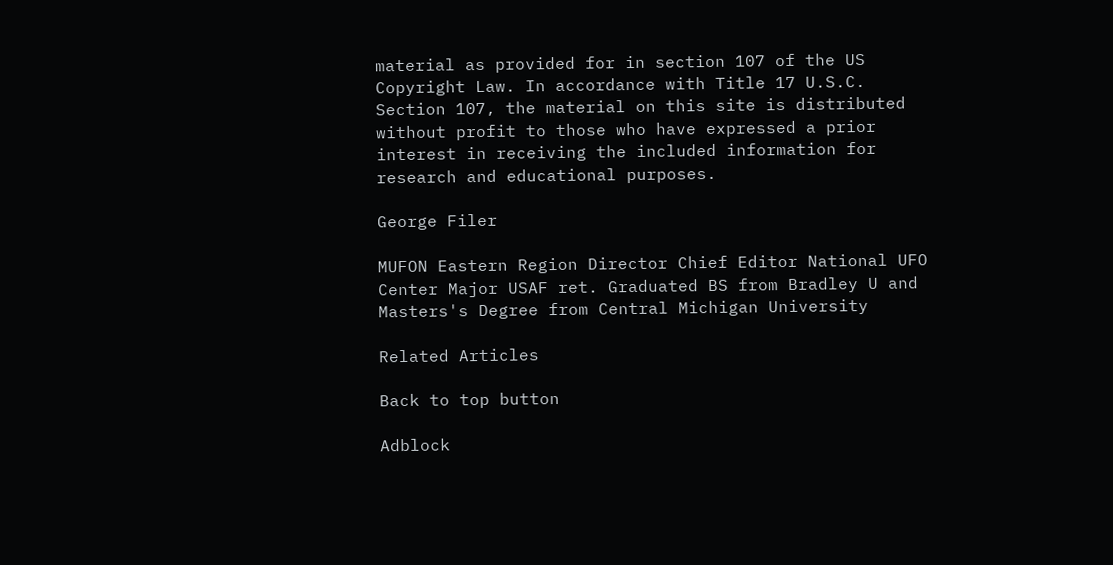material as provided for in section 107 of the US Copyright Law. In accordance with Title 17 U.S.C. Section 107, the material on this site is distributed without profit to those who have expressed a prior interest in receiving the included information for research and educational purposes.

George Filer

MUFON Eastern Region Director Chief Editor National UFO Center Major USAF ret. Graduated BS from Bradley U and Masters's Degree from Central Michigan University

Related Articles

Back to top button

Adblock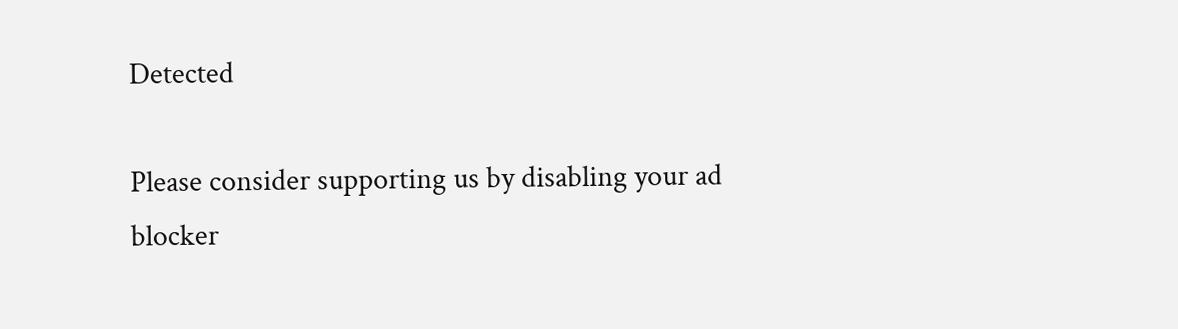Detected

Please consider supporting us by disabling your ad blocker